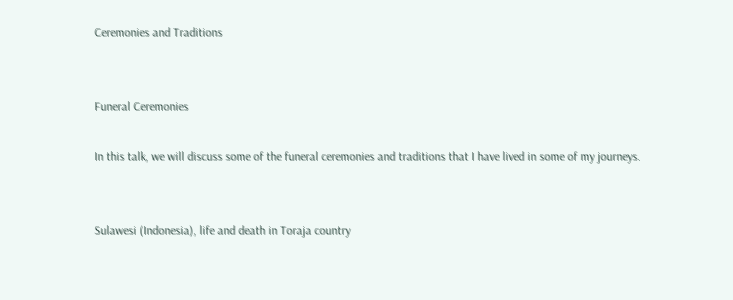Ceremonies and Traditions


Funeral Ceremonies

In this talk, we will discuss some of the funeral ceremonies and traditions that I have lived in some of my journeys.


Sulawesi (Indonesia), life and death in Toraja country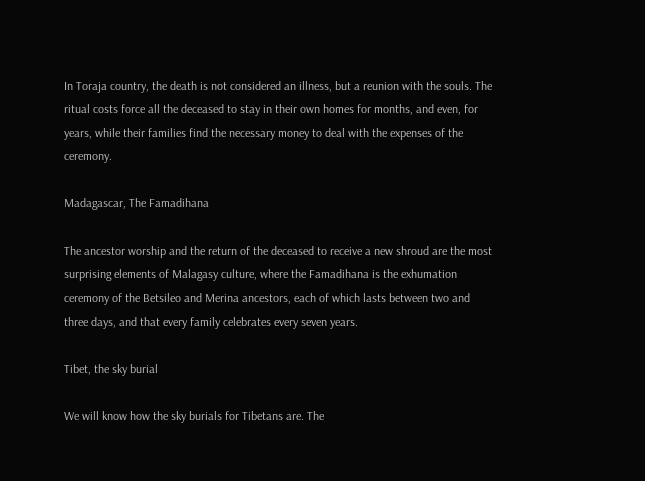In Toraja country, the death is not considered an illness, but a reunion with the souls. The ritual costs force all the deceased to stay in their own homes for months, and even, for years, while their families find the necessary money to deal with the expenses of the ceremony.

Madagascar, The Famadihana

The ancestor worship and the return of the deceased to receive a new shroud are the most surprising elements of Malagasy culture, where the Famadihana is the exhumation ceremony of the Betsileo and Merina ancestors, each of which lasts between two and three days, and that every family celebrates every seven years.

Tibet, the sky burial

We will know how the sky burials for Tibetans are. The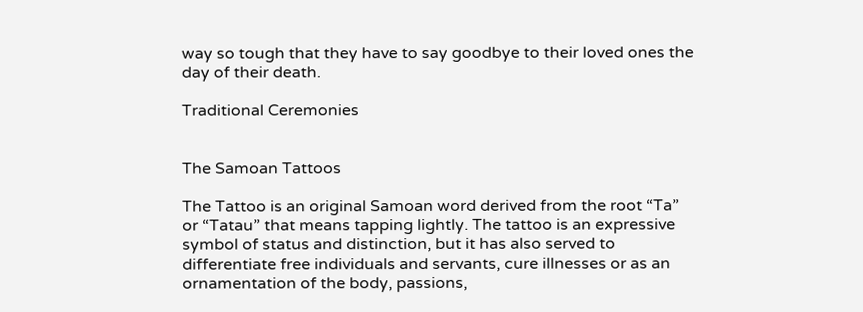way so tough that they have to say goodbye to their loved ones the day of their death.

Traditional Ceremonies


The Samoan Tattoos

The Tattoo is an original Samoan word derived from the root “Ta” or “Tatau” that means tapping lightly. The tattoo is an expressive symbol of status and distinction, but it has also served to differentiate free individuals and servants, cure illnesses or as an ornamentation of the body, passions,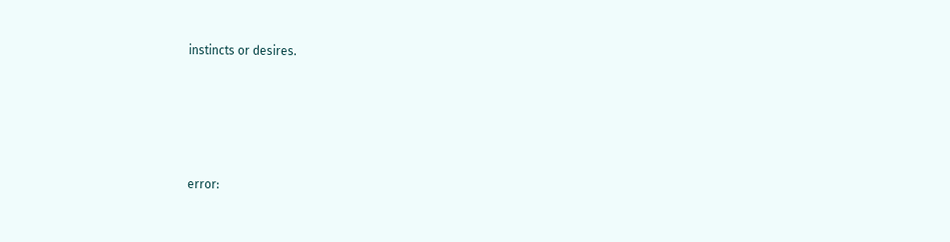instincts or desires.






error: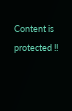Content is protected !!